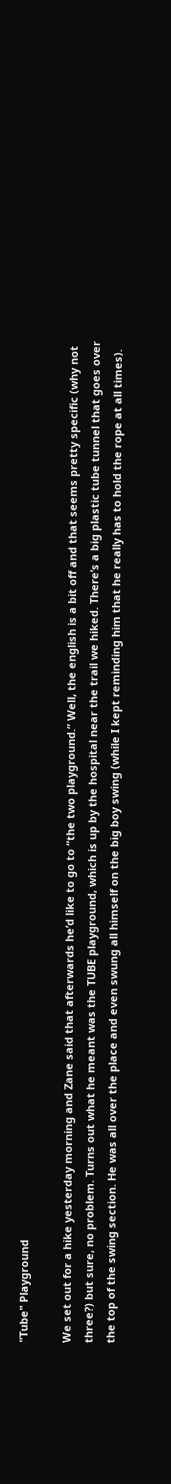"Tube" Playground

We set out for a hike yesterday morning and Zane said that afterwards he’d like to go to “the two playground.” Well, the english is a bit off and that seems pretty specific (why not three?) but sure, no problem. Turns out what he meant was the TUBE playground, which is up by the hospital near the trail we hiked. There’s a big plastic tube tunnel that goes over the top of the swing section. He was all over the place and even swung all himself on the big boy swing (while I kept reminding him that he really has to hold the rope at all times).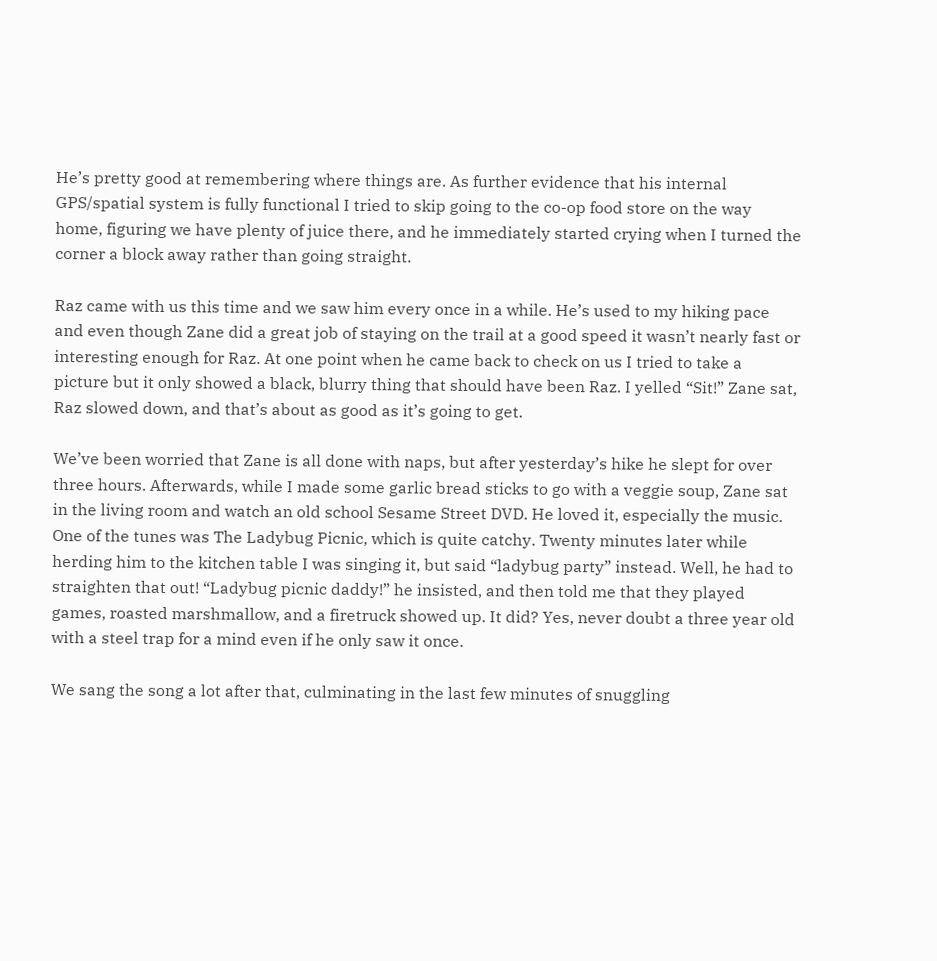He’s pretty good at remembering where things are. As further evidence that his internal GPS/spatial system is fully functional I tried to skip going to the co-op food store on the way home, figuring we have plenty of juice there, and he immediately started crying when I turned the corner a block away rather than going straight.

Raz came with us this time and we saw him every once in a while. He’s used to my hiking pace and even though Zane did a great job of staying on the trail at a good speed it wasn’t nearly fast or interesting enough for Raz. At one point when he came back to check on us I tried to take a picture but it only showed a black, blurry thing that should have been Raz. I yelled “Sit!” Zane sat, Raz slowed down, and that’s about as good as it’s going to get.

We’ve been worried that Zane is all done with naps, but after yesterday’s hike he slept for over three hours. Afterwards, while I made some garlic bread sticks to go with a veggie soup, Zane sat in the living room and watch an old school Sesame Street DVD. He loved it, especially the music. One of the tunes was The Ladybug Picnic, which is quite catchy. Twenty minutes later while herding him to the kitchen table I was singing it, but said “ladybug party” instead. Well, he had to straighten that out! “Ladybug picnic daddy!” he insisted, and then told me that they played games, roasted marshmallow, and a firetruck showed up. It did? Yes, never doubt a three year old with a steel trap for a mind even if he only saw it once.

We sang the song a lot after that, culminating in the last few minutes of snuggling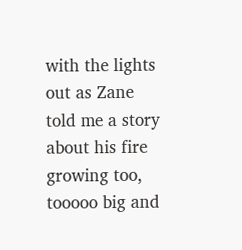with the lights out as Zane told me a story about his fire growing too, tooooo big and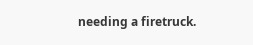needing a firetruck.